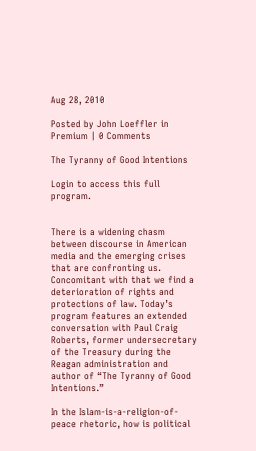Aug 28, 2010

Posted by John Loeffler in Premium | 0 Comments

The Tyranny of Good Intentions

Login to access this full program.


There is a widening chasm between discourse in American media and the emerging crises that are confronting us. Concomitant with that we find a deterioration of rights and protections of law. Today’s program features an extended conversation with Paul Craig Roberts, former undersecretary of the Treasury during the Reagan administration and author of “The Tyranny of Good Intentions.”

In the Islam-is-a-religion-of-peace rhetoric, how is political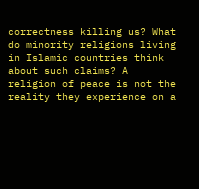correctness killing us? What do minority religions living in Islamic countries think about such claims? A religion of peace is not the reality they experience on a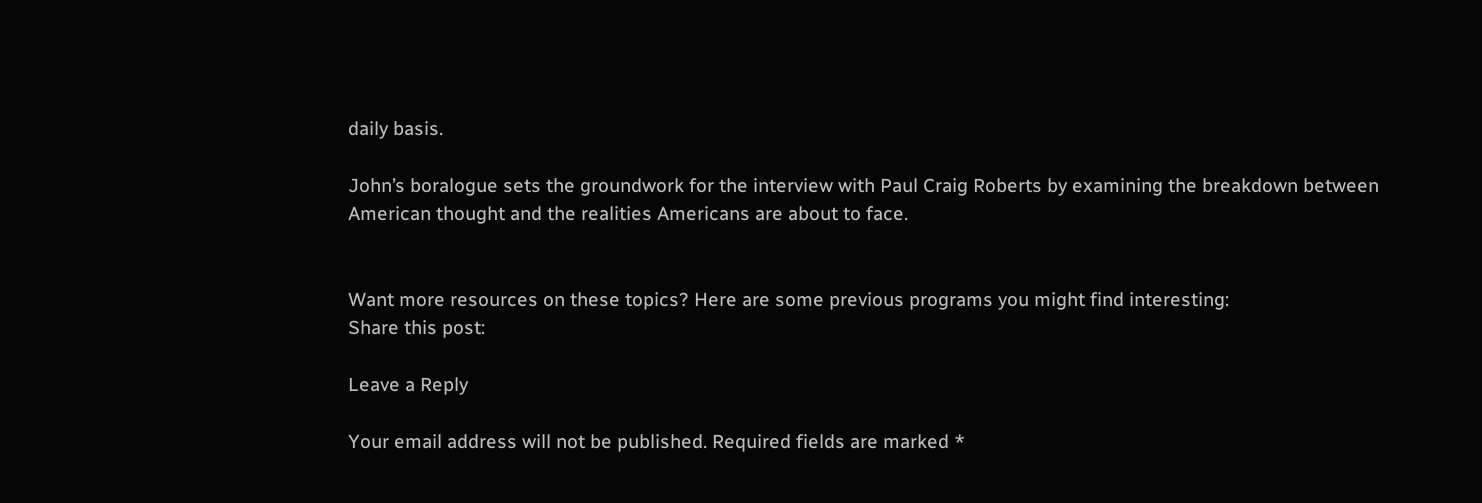daily basis.

John’s boralogue sets the groundwork for the interview with Paul Craig Roberts by examining the breakdown between American thought and the realities Americans are about to face.


Want more resources on these topics? Here are some previous programs you might find interesting:
Share this post:

Leave a Reply

Your email address will not be published. Required fields are marked *